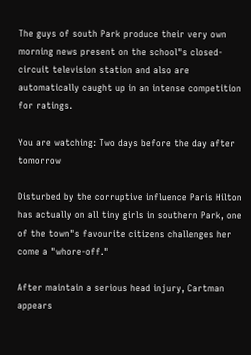The guys of south Park produce their very own morning news present on the school"s closed-circuit television station and also are automatically caught up in an intense competition for ratings.

You are watching: Two days before the day after tomorrow

Disturbed by the corruptive influence Paris Hilton has actually on all tiny girls in southern Park, one of the town"s favourite citizens challenges her come a "whore-off."

After maintain a serious head injury, Cartman appears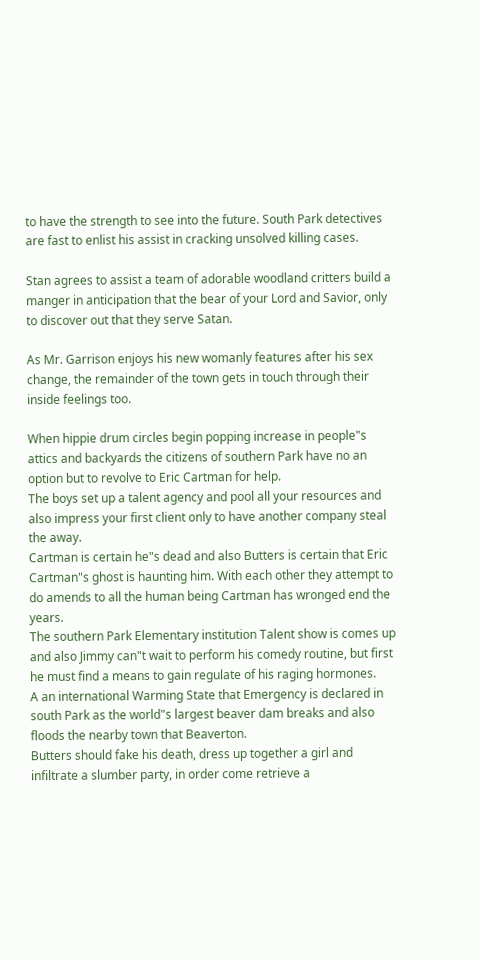to have the strength to see into the future. South Park detectives are fast to enlist his assist in cracking unsolved killing cases.

Stan agrees to assist a team of adorable woodland critters build a manger in anticipation that the bear of your Lord and Savior, only to discover out that they serve Satan.

As Mr. Garrison enjoys his new womanly features after his sex change, the remainder of the town gets in touch through their inside feelings too.

When hippie drum circles begin popping increase in people"s attics and backyards the citizens of southern Park have no an option but to revolve to Eric Cartman for help.
The boys set up a talent agency and pool all your resources and also impress your first client only to have another company steal the away.
Cartman is certain he"s dead and also Butters is certain that Eric Cartman"s ghost is haunting him. With each other they attempt to do amends to all the human being Cartman has wronged end the years.
The southern Park Elementary institution Talent show is comes up and also Jimmy can"t wait to perform his comedy routine, but first he must find a means to gain regulate of his raging hormones.
A an international Warming State that Emergency is declared in south Park as the world"s largest beaver dam breaks and also floods the nearby town that Beaverton.
Butters should fake his death, dress up together a girl and infiltrate a slumber party, in order come retrieve a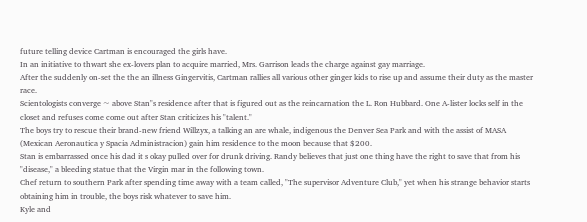future telling device Cartman is encouraged the girls have.
In an initiative to thwart she ex-lovers plan to acquire married, Mrs. Garrison leads the charge against gay marriage.
After the suddenly on-set the the an illness Gingervitis, Cartman rallies all various other ginger kids to rise up and assume their duty as the master race.
Scientologists converge ~ above Stan"s residence after that is figured out as the reincarnation the L. Ron Hubbard. One A-lister locks self in the closet and refuses come come out after Stan criticizes his "talent."
The boys try to rescue their brand-new friend Willzyx, a talking an are whale, indigenous the Denver Sea Park and with the assist of MASA (Mexican Aeronautica y Spacia Administracion) gain him residence to the moon because that $200.
Stan is embarrassed once his dad it s okay pulled over for drunk driving. Randy believes that just one thing have the right to save that from his "disease," a bleeding statue that the Virgin mar in the following town.
Chef return to southern Park after spending time away with a team called, "The supervisor Adventure Club," yet when his strange behavior starts obtaining him in trouble, the boys risk whatever to save him.
Kyle and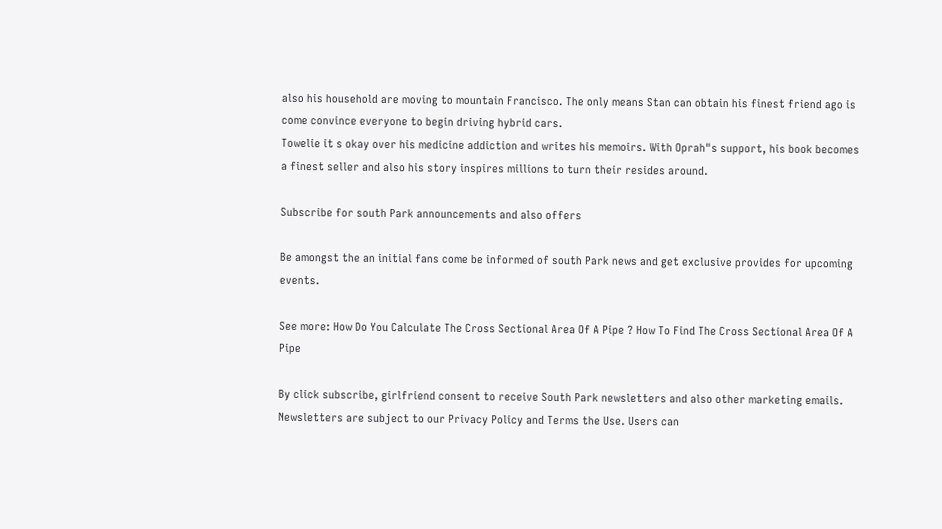also his household are moving to mountain Francisco. The only means Stan can obtain his finest friend ago is come convince everyone to begin driving hybrid cars.
Towelie it s okay over his medicine addiction and writes his memoirs. With Oprah"s support, his book becomes a finest seller and also his story inspires millions to turn their resides around.

Subscribe for south Park announcements and also offers

Be amongst the an initial fans come be informed of south Park news and get exclusive provides for upcoming events.

See more: How Do You Calculate The Cross Sectional Area Of A Pipe ? How To Find The Cross Sectional Area Of A Pipe

By click subscribe, girlfriend consent to receive South Park newsletters and also other marketing emails. Newsletters are subject to our Privacy Policy and Terms the Use. Users can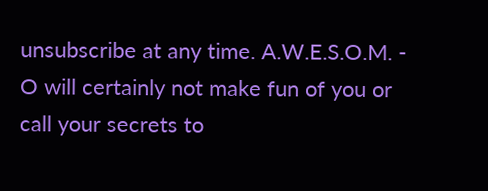unsubscribe at any time. A.W.E.S.O.M. - O will certainly not make fun of you or call your secrets to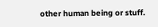other human being or stuff.